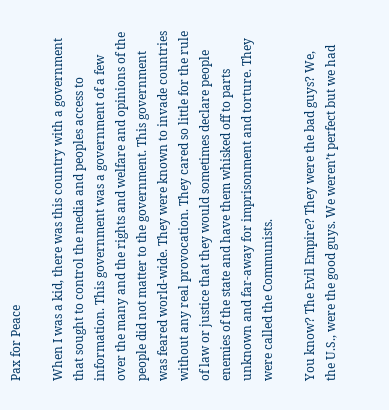Pax for Peace

When I was a kid, there was this country with a government that sought to control the media and peoples access to information. This government was a government of a few over the many and the rights and welfare and opinions of the people did not matter to the government. This government was feared world-wide. They were known to invade countries without any real provocation. They cared so little for the rule of law or justice that they would sometimes declare people enemies of the state and have them whisked off to parts unknown and far-away for imprisonment and torture. They were called the Communists.

You know? The Evil Empire? They were the bad guys? We, the U.S., were the good guys. We weren’t perfect but we had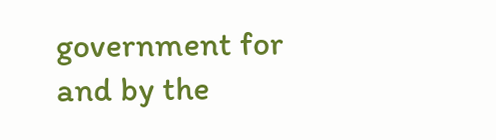government for and by the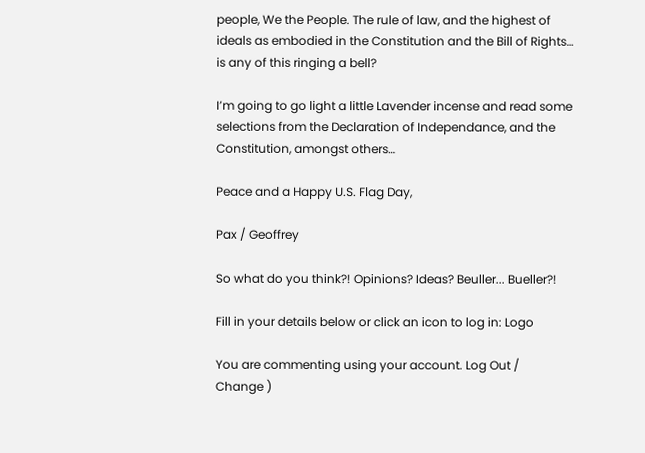people, We the People. The rule of law, and the highest of ideals as embodied in the Constitution and the Bill of Rights… is any of this ringing a bell?

I’m going to go light a little Lavender incense and read some selections from the Declaration of Independance, and the Constitution, amongst others…

Peace and a Happy U.S. Flag Day,

Pax / Geoffrey

So what do you think?! Opinions? Ideas? Beuller... Bueller?!

Fill in your details below or click an icon to log in: Logo

You are commenting using your account. Log Out /  Change )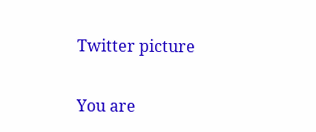Twitter picture

You are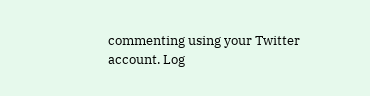commenting using your Twitter account. Log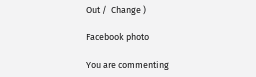Out /  Change )

Facebook photo

You are commenting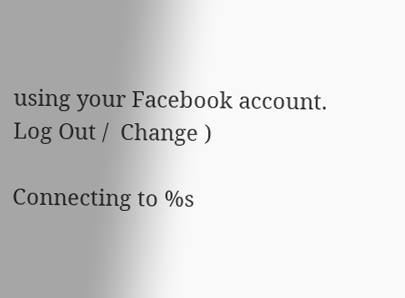using your Facebook account. Log Out /  Change )

Connecting to %s